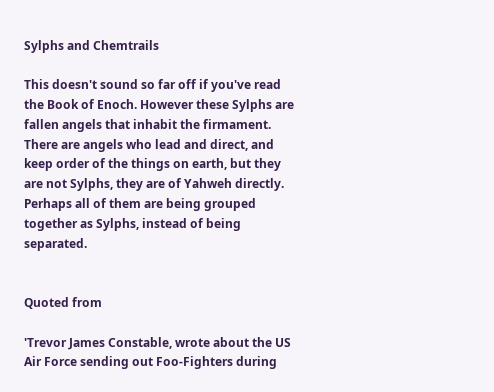Sylphs and Chemtrails

This doesn't sound so far off if you've read the Book of Enoch. However these Sylphs are fallen angels that inhabit the firmament. There are angels who lead and direct, and keep order of the things on earth, but they are not Sylphs, they are of Yahweh directly. Perhaps all of them are being grouped together as Sylphs, instead of being separated.


Quoted from

'Trevor James Constable, wrote about the US Air Force sending out Foo-Fighters during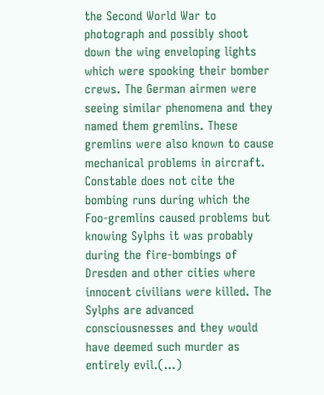the Second World War to photograph and possibly shoot down the wing enveloping lights which were spooking their bomber crews. The German airmen were seeing similar phenomena and they named them gremlins. These gremlins were also known to cause mechanical problems in aircraft. Constable does not cite the bombing runs during which the Foo-gremlins caused problems but knowing Sylphs it was probably during the fire-bombings of Dresden and other cities where innocent civilians were killed. The Sylphs are advanced consciousnesses and they would have deemed such murder as entirely evil.(...)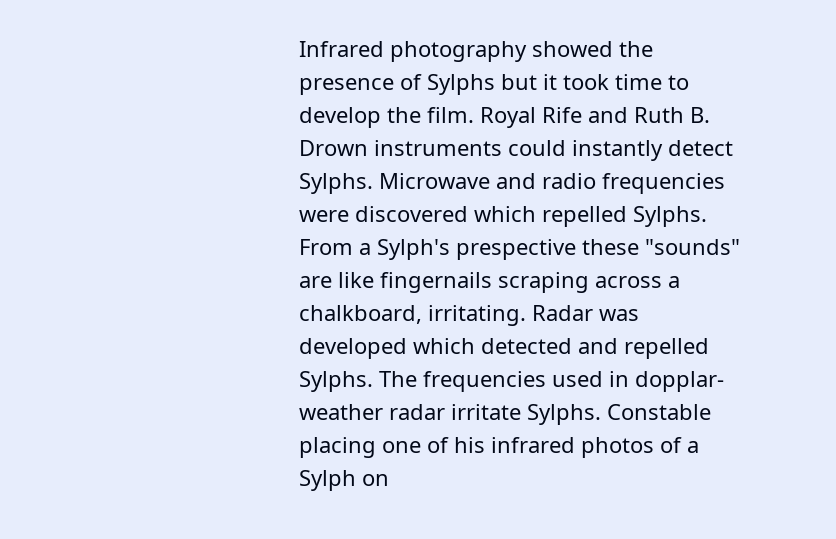Infrared photography showed the presence of Sylphs but it took time to develop the film. Royal Rife and Ruth B. Drown instruments could instantly detect Sylphs. Microwave and radio frequencies were discovered which repelled Sylphs. From a Sylph's prespective these "sounds" are like fingernails scraping across a chalkboard, irritating. Radar was developed which detected and repelled Sylphs. The frequencies used in dopplar-weather radar irritate Sylphs. Constable placing one of his infrared photos of a Sylph on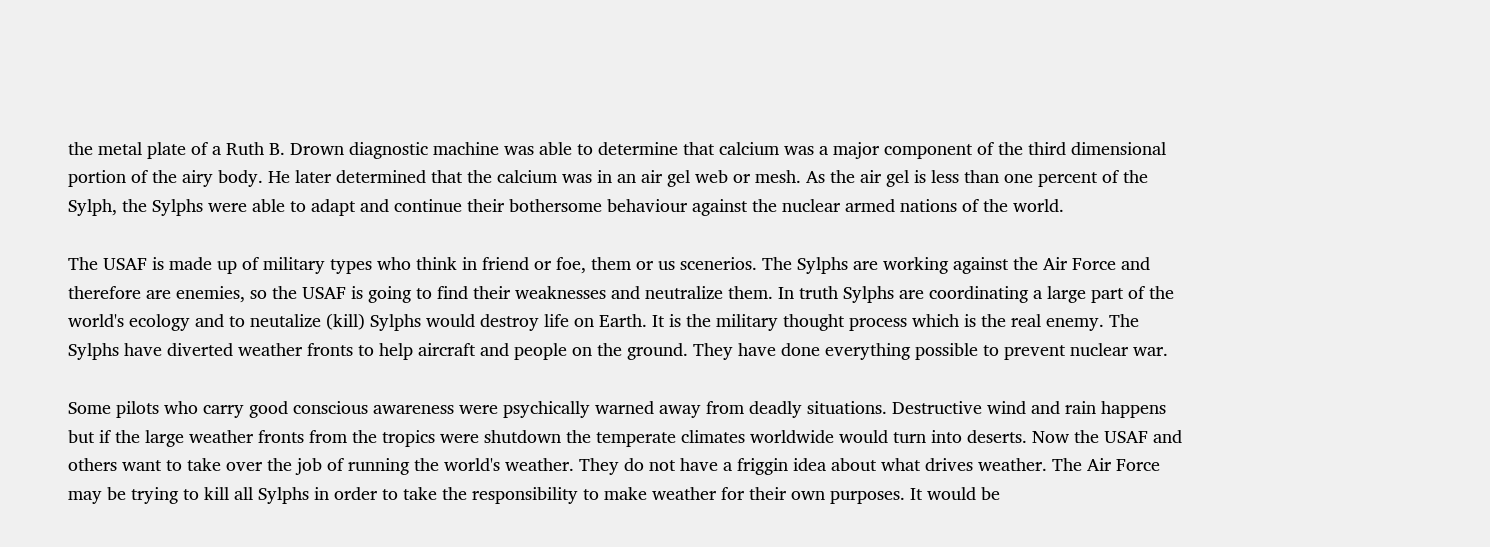the metal plate of a Ruth B. Drown diagnostic machine was able to determine that calcium was a major component of the third dimensional portion of the airy body. He later determined that the calcium was in an air gel web or mesh. As the air gel is less than one percent of the Sylph, the Sylphs were able to adapt and continue their bothersome behaviour against the nuclear armed nations of the world.

The USAF is made up of military types who think in friend or foe, them or us scenerios. The Sylphs are working against the Air Force and therefore are enemies, so the USAF is going to find their weaknesses and neutralize them. In truth Sylphs are coordinating a large part of the world's ecology and to neutalize (kill) Sylphs would destroy life on Earth. It is the military thought process which is the real enemy. The Sylphs have diverted weather fronts to help aircraft and people on the ground. They have done everything possible to prevent nuclear war.

Some pilots who carry good conscious awareness were psychically warned away from deadly situations. Destructive wind and rain happens but if the large weather fronts from the tropics were shutdown the temperate climates worldwide would turn into deserts. Now the USAF and others want to take over the job of running the world's weather. They do not have a friggin idea about what drives weather. The Air Force may be trying to kill all Sylphs in order to take the responsibility to make weather for their own purposes. It would be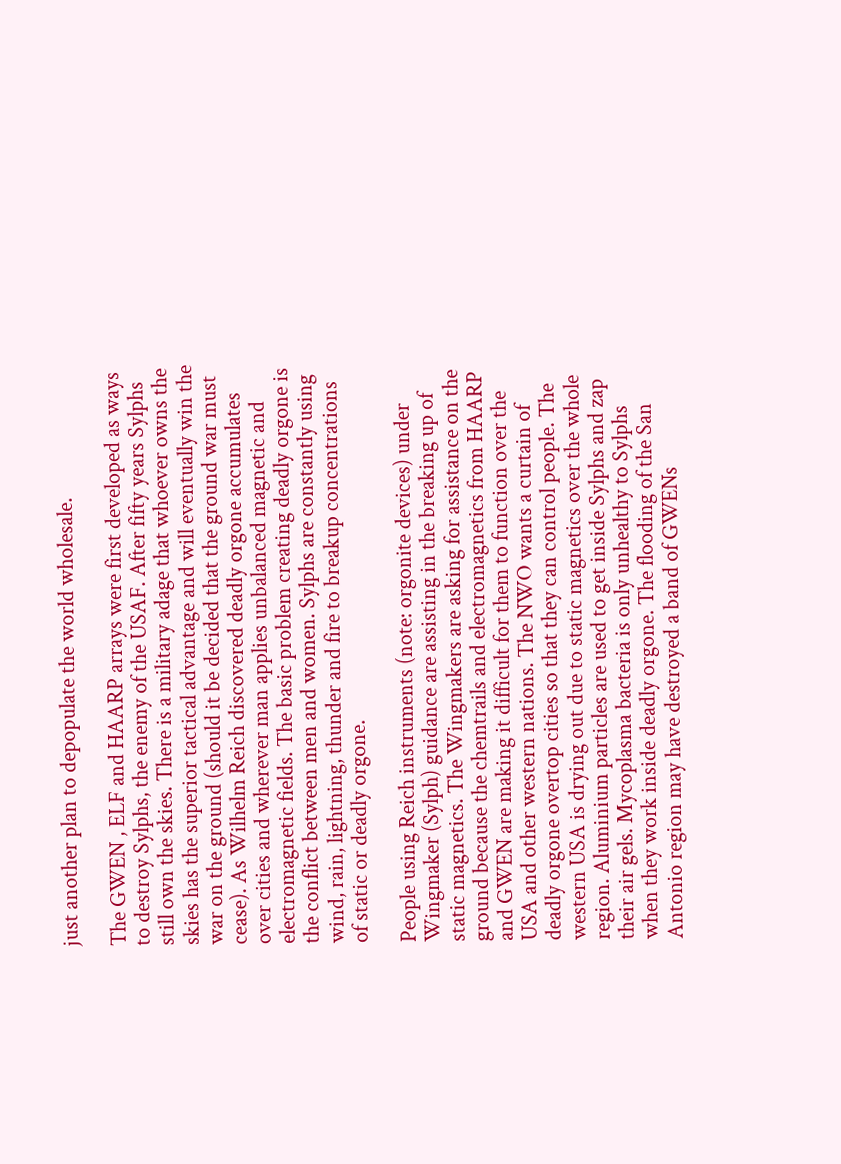just another plan to depopulate the world wholesale.

The GWEN , ELF and HAARP arrays were first developed as ways to destroy Sylphs, the enemy of the USAF. After fifty years Sylphs still own the skies. There is a military adage that whoever owns the skies has the superior tactical advantage and will eventually win the war on the ground (should it be decided that the ground war must cease). As Wilhelm Reich discovered deadly orgone accumulates over cities and wherever man applies unbalanced magnetic and electromagnetic fields. The basic problem creating deadly orgone is the conflict between men and women. Sylphs are constantly using wind, rain, lightning, thunder and fire to breakup concentrations of static or deadly orgone.

People using Reich instruments (note: orgonite devices) under Wingmaker (Sylph) guidance are assisting in the breaking up of static magnetics. The Wingmakers are asking for assistance on the ground because the chemtrails and electromagnetics from HAARP and GWEN are making it difficult for them to function over the USA and other western nations. The NWO wants a curtain of deadly orgone overtop cities so that they can control people. The western USA is drying out due to static magnetics over the whole region. Aluminium particles are used to get inside Sylphs and zap their air gels. Mycoplasma bacteria is only unhealthy to Sylphs when they work inside deadly orgone. The flooding of the San Antonio region may have destroyed a band of GWENs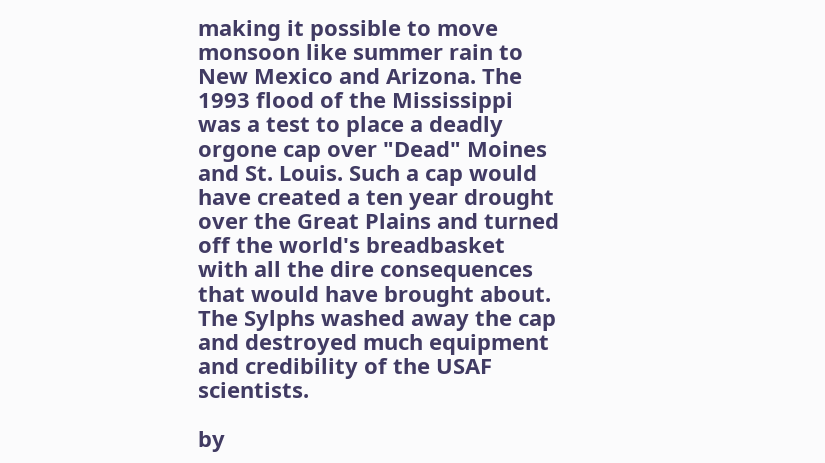making it possible to move monsoon like summer rain to New Mexico and Arizona. The 1993 flood of the Mississippi was a test to place a deadly orgone cap over "Dead" Moines and St. Louis. Such a cap would have created a ten year drought over the Great Plains and turned off the world's breadbasket with all the dire consequences that would have brought about. The Sylphs washed away the cap and destroyed much equipment and credibility of the USAF scientists.

by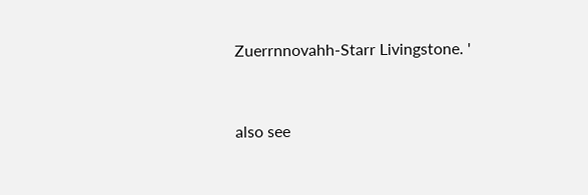Zuerrnnovahh-Starr Livingstone. '


also see